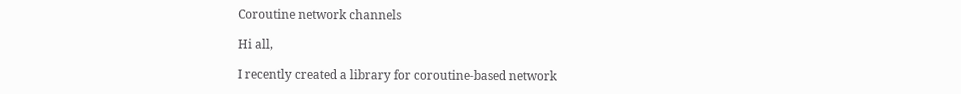Coroutine network channels

Hi all,

I recently created a library for coroutine-based network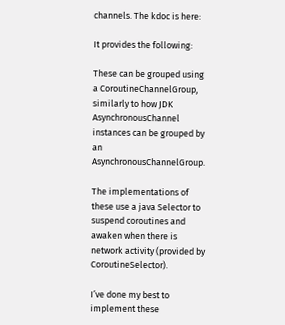channels. The kdoc is here:

It provides the following:

These can be grouped using a CoroutineChannelGroup, similarly to how JDK AsynchronousChannel instances can be grouped by an AsynchronousChannelGroup.

The implementations of these use a java Selector to suspend coroutines and awaken when there is network activity (provided by CoroutineSelector).

I’ve done my best to implement these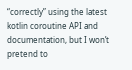“correctly” using the latest kotlin coroutine API and documentation, but I won’t pretend to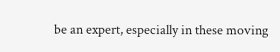be an expert, especially in these moving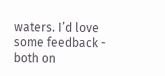waters. I’d love some feedback - both on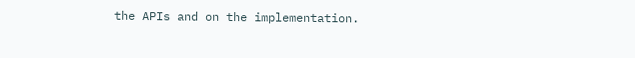the APIs and on the implementation.